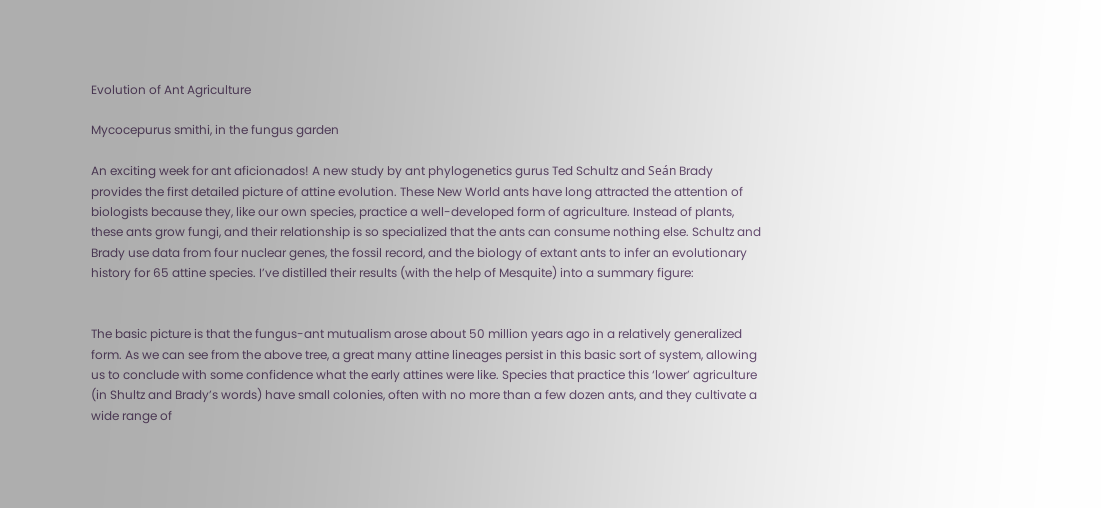Evolution of Ant Agriculture

Mycocepurus smithi, in the fungus garden

An exciting week for ant aficionados! A new study by ant phylogenetics gurus Ted Schultz and Seán Brady provides the first detailed picture of attine evolution. These New World ants have long attracted the attention of biologists because they, like our own species, practice a well-developed form of agriculture. Instead of plants, these ants grow fungi, and their relationship is so specialized that the ants can consume nothing else. Schultz and Brady use data from four nuclear genes, the fossil record, and the biology of extant ants to infer an evolutionary history for 65 attine species. I’ve distilled their results (with the help of Mesquite) into a summary figure:


The basic picture is that the fungus-ant mutualism arose about 50 million years ago in a relatively generalized form. As we can see from the above tree, a great many attine lineages persist in this basic sort of system, allowing us to conclude with some confidence what the early attines were like. Species that practice this ‘lower’ agriculture (in Shultz and Brady’s words) have small colonies, often with no more than a few dozen ants, and they cultivate a wide range of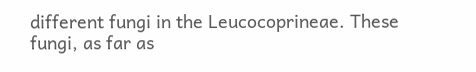different fungi in the Leucocoprineae. These fungi, as far as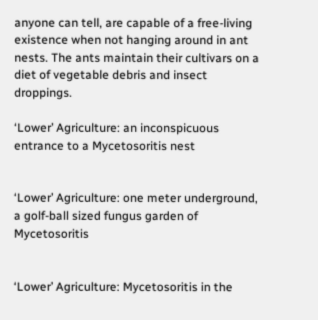anyone can tell, are capable of a free-living existence when not hanging around in ant nests. The ants maintain their cultivars on a diet of vegetable debris and insect droppings.

‘Lower’ Agriculture: an inconspicuous entrance to a Mycetosoritis nest


‘Lower’ Agriculture: one meter underground, a golf-ball sized fungus garden of Mycetosoritis


‘Lower’ Agriculture: Mycetosoritis in the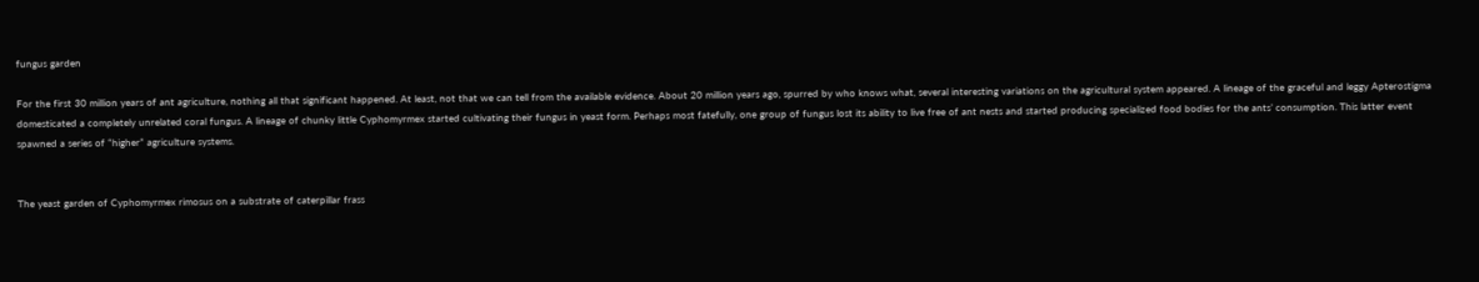fungus garden

For the first 30 million years of ant agriculture, nothing all that significant happened. At least, not that we can tell from the available evidence. About 20 million years ago, spurred by who knows what, several interesting variations on the agricultural system appeared. A lineage of the graceful and leggy Apterostigma domesticated a completely unrelated coral fungus. A lineage of chunky little Cyphomyrmex started cultivating their fungus in yeast form. Perhaps most fatefully, one group of fungus lost its ability to live free of ant nests and started producing specialized food bodies for the ants’ consumption. This latter event spawned a series of “higher” agriculture systems.


The yeast garden of Cyphomyrmex rimosus on a substrate of caterpillar frass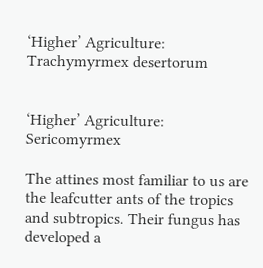‘Higher’ Agriculture: Trachymyrmex desertorum


‘Higher’ Agriculture: Sericomyrmex

The attines most familiar to us are the leafcutter ants of the tropics and subtropics. Their fungus has developed a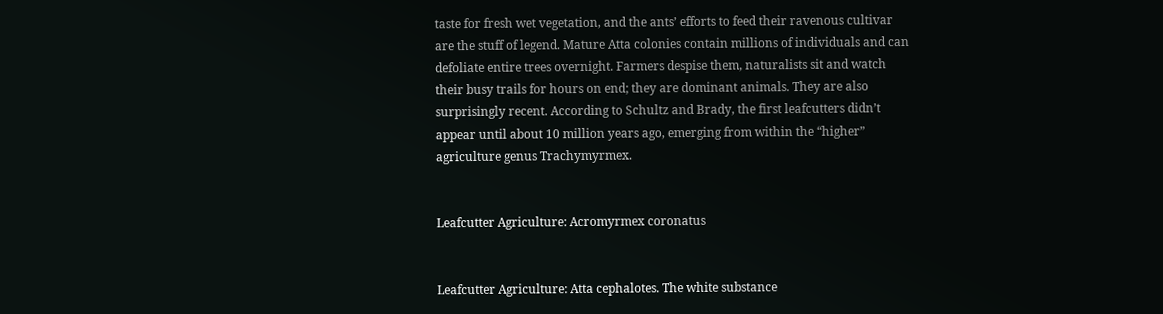taste for fresh wet vegetation, and the ants’ efforts to feed their ravenous cultivar are the stuff of legend. Mature Atta colonies contain millions of individuals and can defoliate entire trees overnight. Farmers despise them, naturalists sit and watch their busy trails for hours on end; they are dominant animals. They are also surprisingly recent. According to Schultz and Brady, the first leafcutters didn’t appear until about 10 million years ago, emerging from within the “higher” agriculture genus Trachymyrmex.


Leafcutter Agriculture: Acromyrmex coronatus


Leafcutter Agriculture: Atta cephalotes. The white substance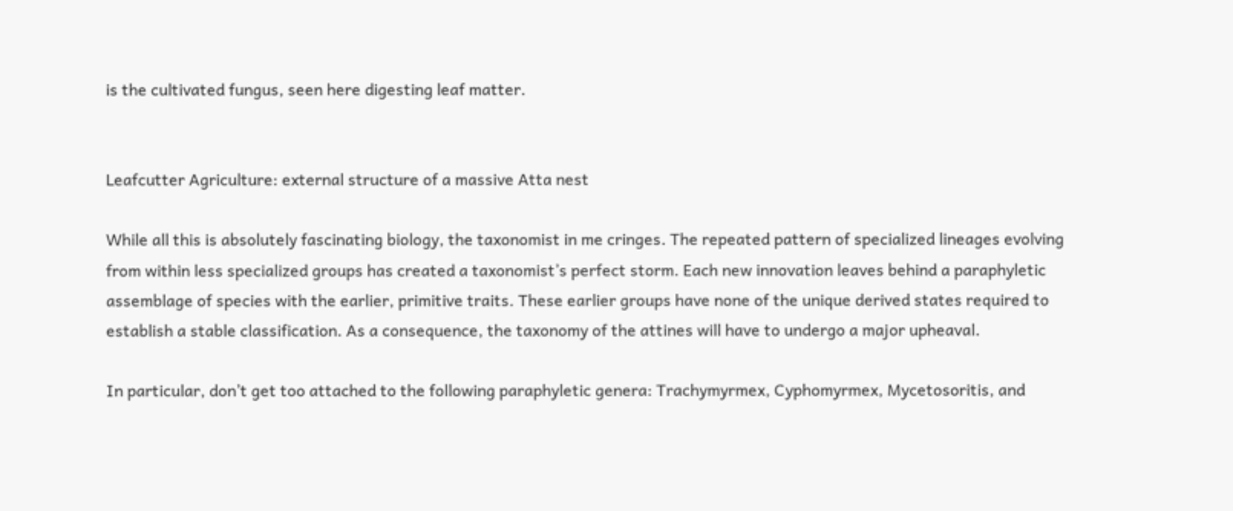is the cultivated fungus, seen here digesting leaf matter.


Leafcutter Agriculture: external structure of a massive Atta nest

While all this is absolutely fascinating biology, the taxonomist in me cringes. The repeated pattern of specialized lineages evolving from within less specialized groups has created a taxonomist’s perfect storm. Each new innovation leaves behind a paraphyletic assemblage of species with the earlier, primitive traits. These earlier groups have none of the unique derived states required to establish a stable classification. As a consequence, the taxonomy of the attines will have to undergo a major upheaval.

In particular, don’t get too attached to the following paraphyletic genera: Trachymyrmex, Cyphomyrmex, Mycetosoritis, and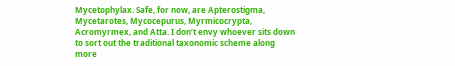Mycetophylax. Safe, for now, are Apterostigma, Mycetarotes, Mycocepurus, Myrmicocrypta, Acromyrmex, and Atta. I don’t envy whoever sits down to sort out the traditional taxonomic scheme along more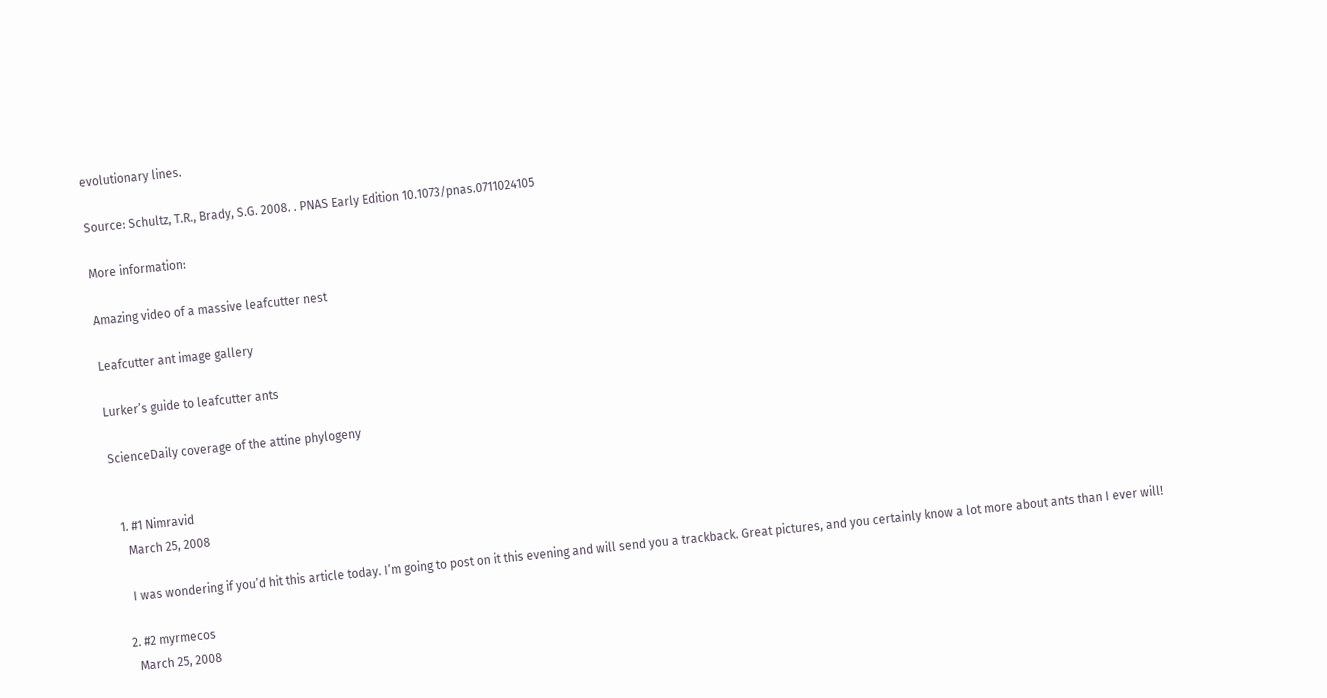evolutionary lines.

Source: Schultz, T.R., Brady, S.G. 2008. . PNAS Early Edition 10.1073/pnas.0711024105

More information:

Amazing video of a massive leafcutter nest

Leafcutter ant image gallery

Lurker’s guide to leafcutter ants

ScienceDaily coverage of the attine phylogeny


  1. #1 Nimravid
    March 25, 2008

    I was wondering if you’d hit this article today. I’m going to post on it this evening and will send you a trackback. Great pictures, and you certainly know a lot more about ants than I ever will!

  2. #2 myrmecos
    March 25, 2008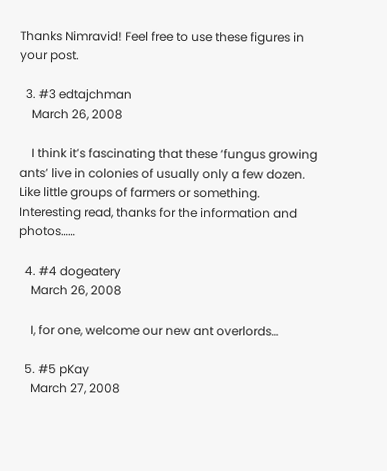Thanks Nimravid! Feel free to use these figures in your post.

  3. #3 edtajchman
    March 26, 2008

    I think it’s fascinating that these ‘fungus growing ants’ live in colonies of usually only a few dozen. Like little groups of farmers or something. Interesting read, thanks for the information and photos……

  4. #4 dogeatery
    March 26, 2008

    I, for one, welcome our new ant overlords…

  5. #5 pKay
    March 27, 2008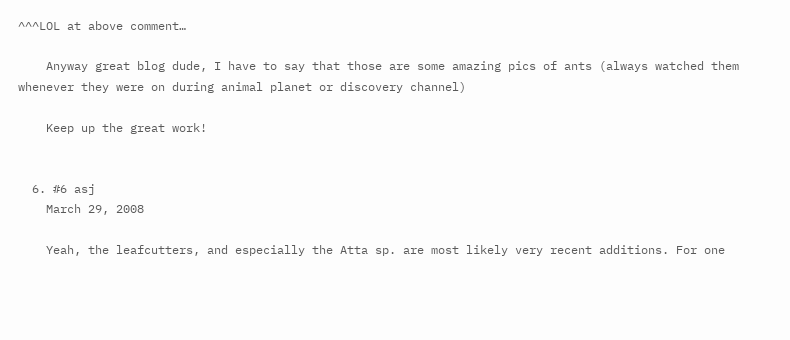^^^LOL at above comment…

    Anyway great blog dude, I have to say that those are some amazing pics of ants (always watched them whenever they were on during animal planet or discovery channel)

    Keep up the great work!


  6. #6 asj
    March 29, 2008

    Yeah, the leafcutters, and especially the Atta sp. are most likely very recent additions. For one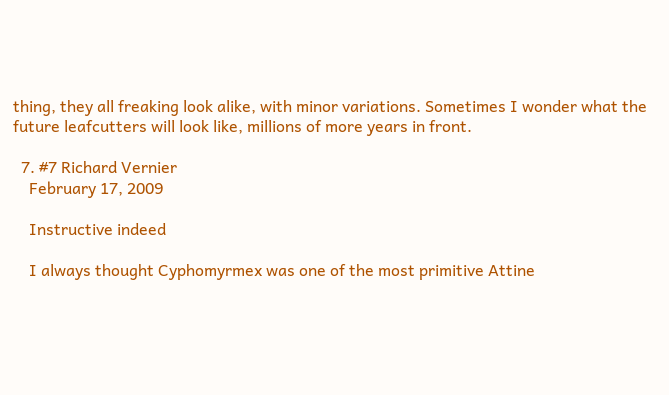thing, they all freaking look alike, with minor variations. Sometimes I wonder what the future leafcutters will look like, millions of more years in front.

  7. #7 Richard Vernier
    February 17, 2009

    Instructive indeed

    I always thought Cyphomyrmex was one of the most primitive Attine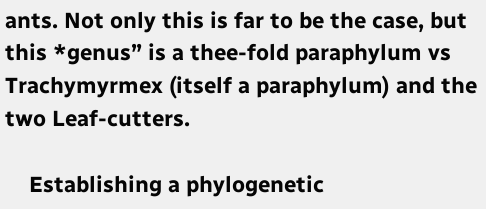ants. Not only this is far to be the case, but this *genus” is a thee-fold paraphylum vs Trachymyrmex (itself a paraphylum) and the two Leaf-cutters.

    Establishing a phylogenetic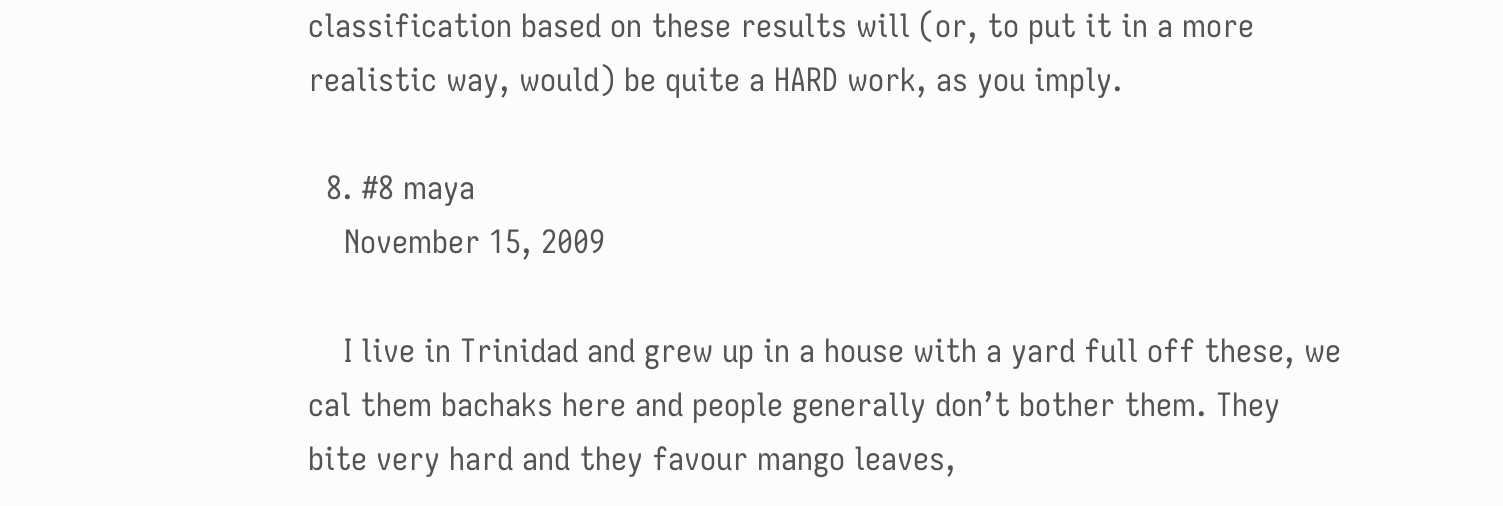classification based on these results will (or, to put it in a more realistic way, would) be quite a HARD work, as you imply.

  8. #8 maya
    November 15, 2009

    I live in Trinidad and grew up in a house with a yard full off these, we cal them bachaks here and people generally don’t bother them. They bite very hard and they favour mango leaves,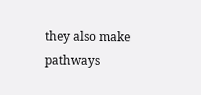they also make pathways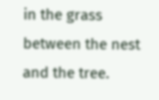in the grass between the nest and the tree.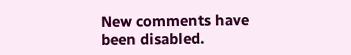New comments have been disabled.